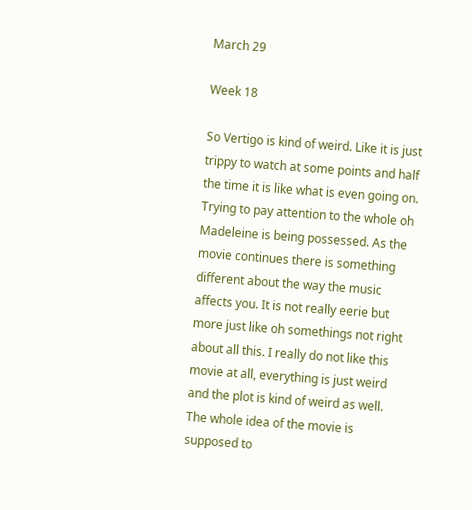March 29

Week 18

So Vertigo is kind of weird. Like it is just trippy to watch at some points and half the time it is like what is even going on. Trying to pay attention to the whole oh Madeleine is being possessed. As the movie continues there is something different about the way the music affects you. It is not really eerie but more just like oh somethings not right about all this. I really do not like this movie at all, everything is just weird and the plot is kind of weird as well. The whole idea of the movie is supposed to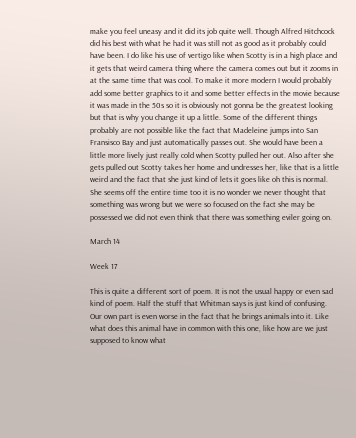make you feel uneasy and it did its job quite well. Though Alfred Hitchcock did his best with what he had it was still not as good as it probably could have been. I do like his use of vertigo like when Scotty is in a high place and it gets that weird camera thing where the camera comes out but it zooms in at the same time that was cool. To make it more modern I would probably add some better graphics to it and some better effects in the movie because it was made in the 50s so it is obviously not gonna be the greatest looking but that is why you change it up a little. Some of the different things probably are not possible like the fact that Madeleine jumps into San Fransisco Bay and just automatically passes out. She would have been a little more lively just really cold when Scotty pulled her out. Also after she gets pulled out Scotty takes her home and undresses her, like that is a little weird and the fact that she just kind of lets it goes like oh this is normal. She seems off the entire time too it is no wonder we never thought that something was wrong but we were so focused on the fact she may be possessed we did not even think that there was something eviler going on.

March 14

Week 17

This is quite a different sort of poem. It is not the usual happy or even sad kind of poem. Half the stuff that Whitman says is just kind of confusing. Our own part is even worse in the fact that he brings animals into it. Like what does this animal have in common with this one, like how are we just supposed to know what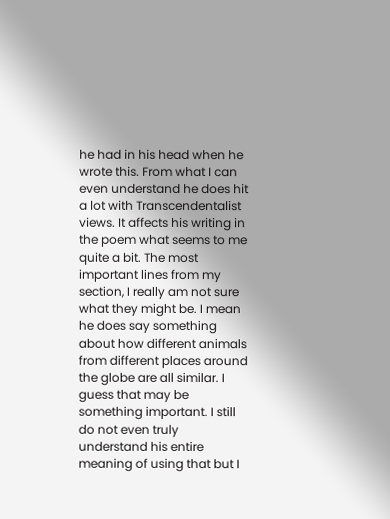he had in his head when he wrote this. From what I can even understand he does hit a lot with Transcendentalist views. It affects his writing in the poem what seems to me quite a bit. The most important lines from my section, I really am not sure what they might be. I mean he does say something about how different animals from different places around the globe are all similar. I guess that may be something important. I still do not even truly understand his entire meaning of using that but I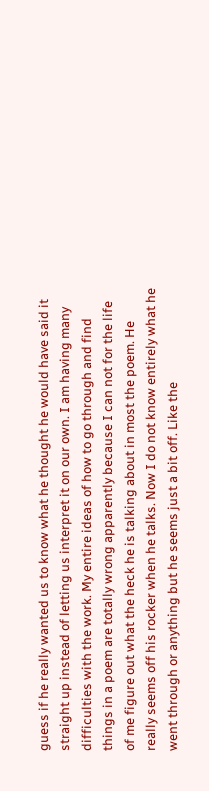guess if he really wanted us to know what he thought he would have said it straight up instead of letting us interpret it on our own. I am having many difficulties with the work. My entire ideas of how to go through and find things in a poem are totally wrong apparently because I can not for the life of me figure out what the heck he is talking about in most the poem. He really seems off his rocker when he talks. Now I do not know entirely what he went through or anything but he seems just a bit off. Like the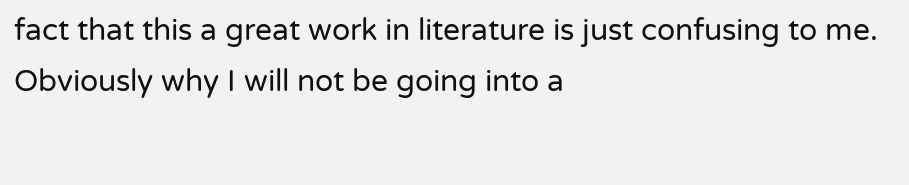fact that this a great work in literature is just confusing to me. Obviously why I will not be going into a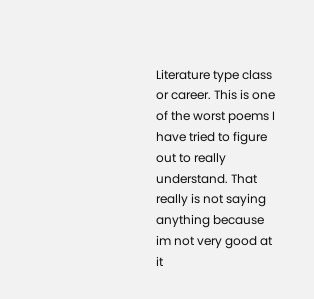Literature type class or career. This is one of the worst poems I have tried to figure out to really understand. That really is not saying anything because im not very good at it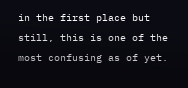in the first place but still, this is one of the most confusing as of yet.